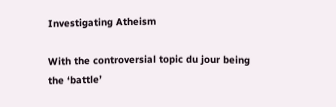Investigating Atheism

With the controversial topic du jour being the ‘battle’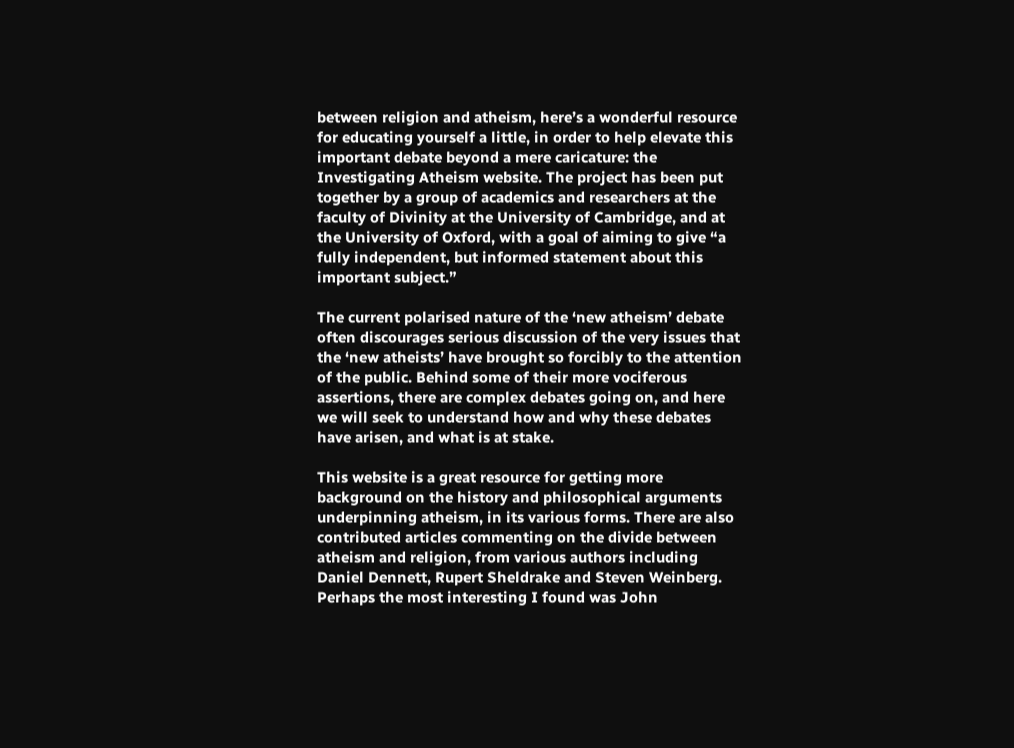between religion and atheism, here’s a wonderful resource for educating yourself a little, in order to help elevate this important debate beyond a mere caricature: the Investigating Atheism website. The project has been put together by a group of academics and researchers at the faculty of Divinity at the University of Cambridge, and at the University of Oxford, with a goal of aiming to give “a fully independent, but informed statement about this important subject.”

The current polarised nature of the ‘new atheism’ debate often discourages serious discussion of the very issues that the ‘new atheists’ have brought so forcibly to the attention of the public. Behind some of their more vociferous assertions, there are complex debates going on, and here we will seek to understand how and why these debates have arisen, and what is at stake.

This website is a great resource for getting more background on the history and philosophical arguments underpinning atheism, in its various forms. There are also contributed articles commenting on the divide between atheism and religion, from various authors including Daniel Dennett, Rupert Sheldrake and Steven Weinberg. Perhaps the most interesting I found was John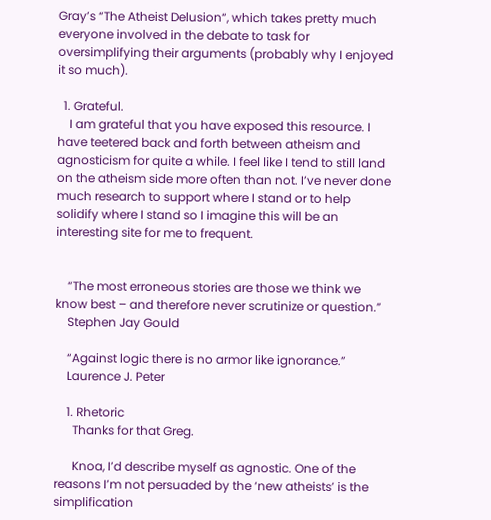Gray’s “The Atheist Delusion“, which takes pretty much everyone involved in the debate to task for oversimplifying their arguments (probably why I enjoyed it so much).

  1. Grateful.
    I am grateful that you have exposed this resource. I have teetered back and forth between atheism and agnosticism for quite a while. I feel like I tend to still land on the atheism side more often than not. I’ve never done much research to support where I stand or to help solidify where I stand so I imagine this will be an interesting site for me to frequent.


    “The most erroneous stories are those we think we know best – and therefore never scrutinize or question.”
    Stephen Jay Gould

    “Against logic there is no armor like ignorance.”
    Laurence J. Peter

    1. Rhetoric
      Thanks for that Greg.

      Knoa, I’d describe myself as agnostic. One of the reasons I’m not persuaded by the ‘new atheists’ is the simplification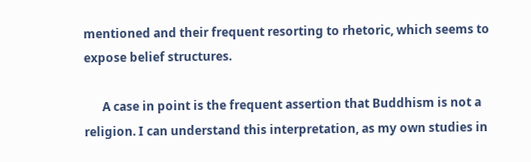mentioned and their frequent resorting to rhetoric, which seems to expose belief structures.

      A case in point is the frequent assertion that Buddhism is not a religion. I can understand this interpretation, as my own studies in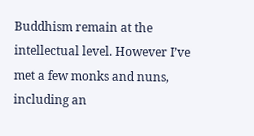Buddhism remain at the intellectual level. However I’ve met a few monks and nuns, including an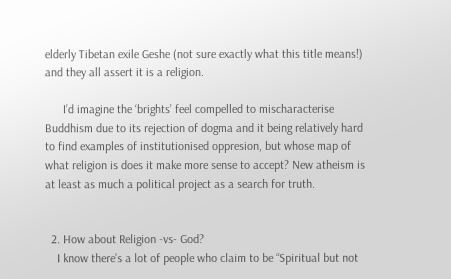elderly Tibetan exile Geshe (not sure exactly what this title means!) and they all assert it is a religion.

      I’d imagine the ‘brights’ feel compelled to mischaracterise Buddhism due to its rejection of dogma and it being relatively hard to find examples of institutionised oppresion, but whose map of what religion is does it make more sense to accept? New atheism is at least as much a political project as a search for truth.


  2. How about Religion -vs- God?
    I know there’s a lot of people who claim to be “Spiritual but not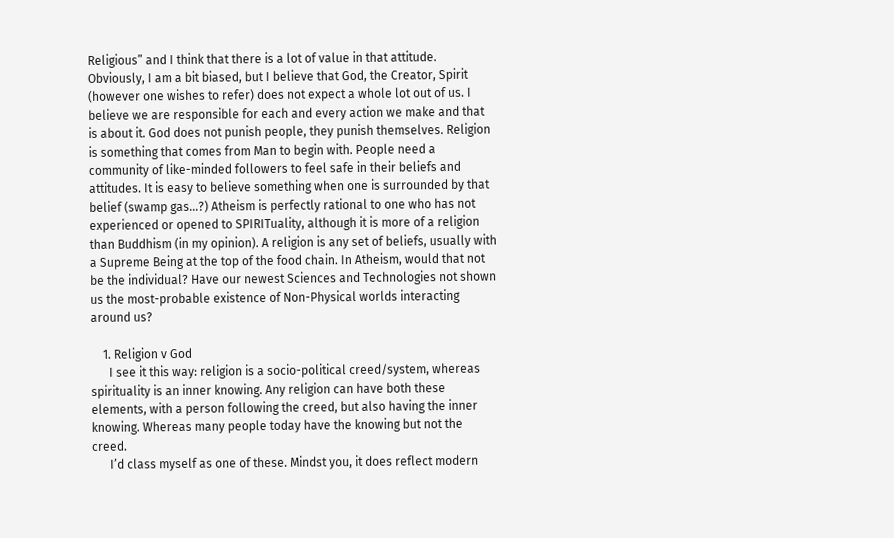Religious” and I think that there is a lot of value in that attitude. Obviously, I am a bit biased, but I believe that God, the Creator, Spirit (however one wishes to refer) does not expect a whole lot out of us. I believe we are responsible for each and every action we make and that is about it. God does not punish people, they punish themselves. Religion is something that comes from Man to begin with. People need a community of like-minded followers to feel safe in their beliefs and attitudes. It is easy to believe something when one is surrounded by that belief (swamp gas…?) Atheism is perfectly rational to one who has not experienced or opened to SPIRITuality, although it is more of a religion than Buddhism (in my opinion). A religion is any set of beliefs, usually with a Supreme Being at the top of the food chain. In Atheism, would that not be the individual? Have our newest Sciences and Technologies not shown us the most-probable existence of Non-Physical worlds interacting around us?

    1. Religion v God
      I see it this way: religion is a socio-political creed/system, whereas spirituality is an inner knowing. Any religion can have both these elements, with a person following the creed, but also having the inner knowing. Whereas many people today have the knowing but not the creed.
      I’d class myself as one of these. Mindst you, it does reflect modern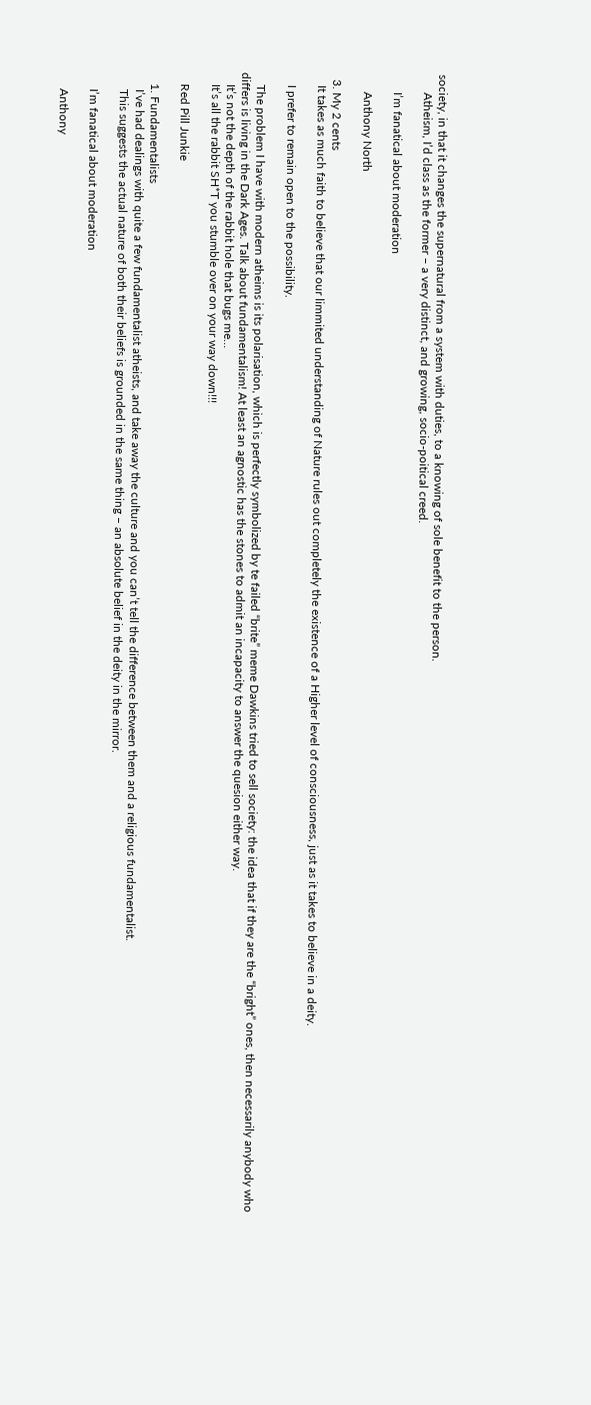society, in that it changes the supernatural from a system with duties, to a knowing of sole benefit to the person.
      Atheism, I’d class as the former – a very distinct, and growing, socio-poitical creed.

      I’m fanatical about moderation

      Anthony North

  3. My 2 cents
    It takes as much faith to believe that our limmited understanding of Nature rules out completely the existence of a Higher level of consciousness, just as it takes to believe in a deity.

    I prefer to remain open to the possibility.

    The problem I have with modern atheims is its polarisation, which is perfectly symbolized by te failed “brite” meme Dawkins tried to sell society: the idea that if they are the “bright” ones, then necessarily anybody who differs is living in the Dark Ages. Talk about fundamentalism! At least an agnostic has the stones to admit an incapacity to answer the quesion either way.
    It’s not the depth of the rabbit hole that bugs me…
    It’s all the rabbit SH*T you stumble over on your way down!!!

    Red Pill Junkie

    1. Fundamentalists
      I’ve had dealings with quite a few fundamentalist atheists, and take away the culture and you can’t tell the difference between them and a religious fundamentalist.
      This suggests the actual nature of both their beliefs is grounded in the same thing – an absolute belief in the deity in the mirror.

      I’m fanatical about moderation

      Anthony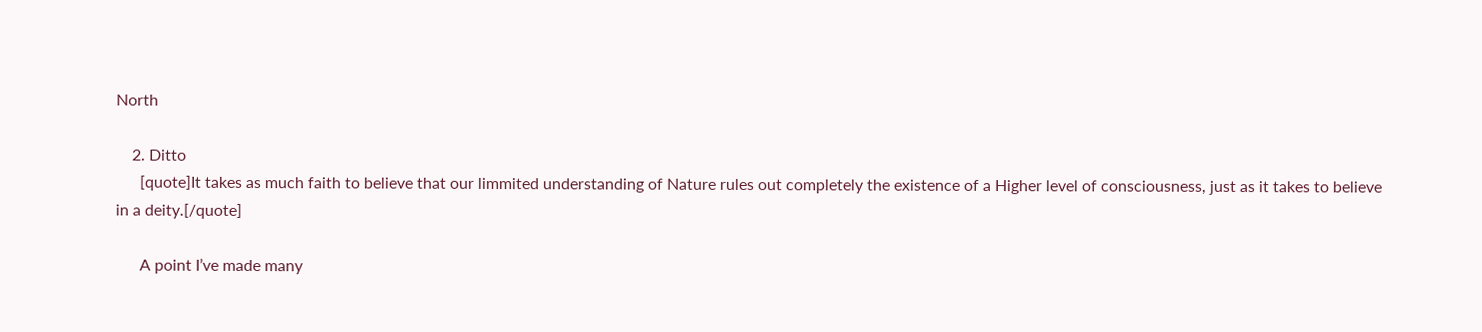North

    2. Ditto
      [quote]It takes as much faith to believe that our limmited understanding of Nature rules out completely the existence of a Higher level of consciousness, just as it takes to believe in a deity.[/quote]

      A point I’ve made many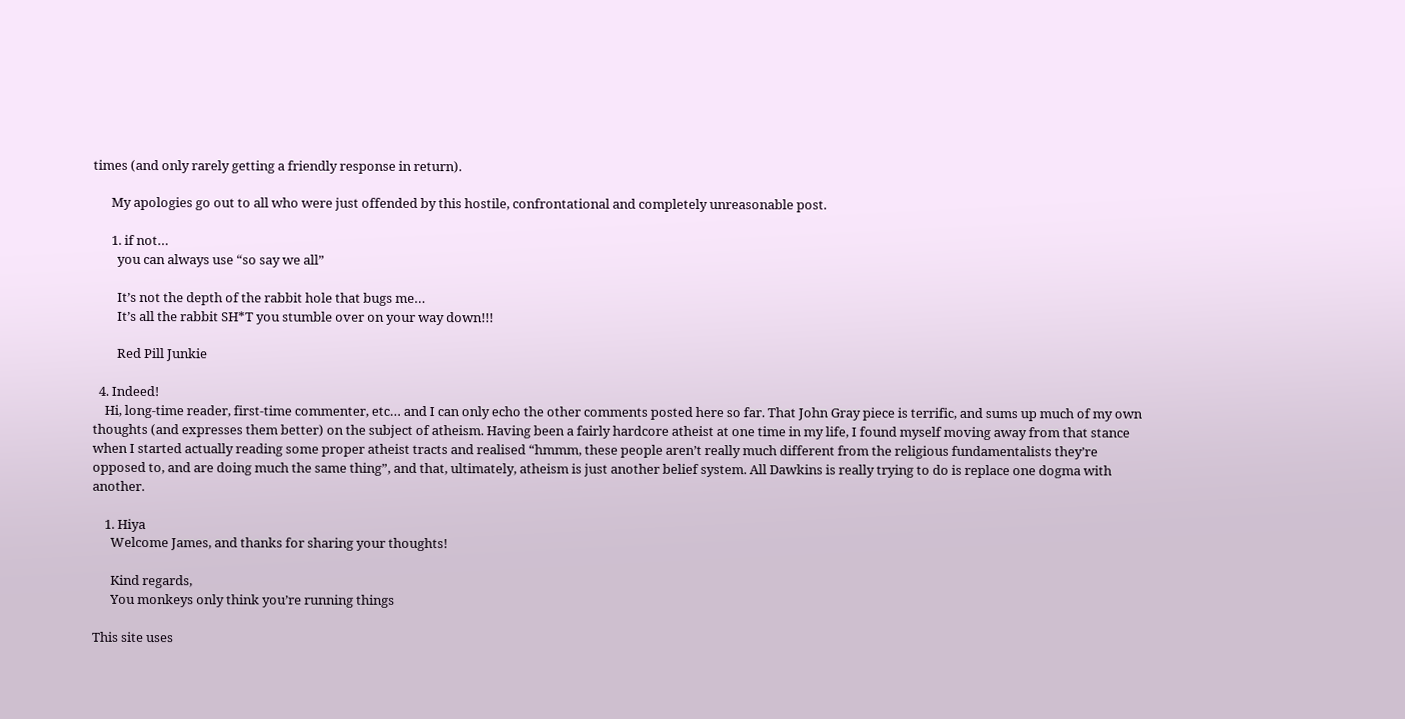times (and only rarely getting a friendly response in return).

      My apologies go out to all who were just offended by this hostile, confrontational and completely unreasonable post.

      1. if not…
        you can always use “so say we all”

        It’s not the depth of the rabbit hole that bugs me…
        It’s all the rabbit SH*T you stumble over on your way down!!!

        Red Pill Junkie

  4. Indeed!
    Hi, long-time reader, first-time commenter, etc… and I can only echo the other comments posted here so far. That John Gray piece is terrific, and sums up much of my own thoughts (and expresses them better) on the subject of atheism. Having been a fairly hardcore atheist at one time in my life, I found myself moving away from that stance when I started actually reading some proper atheist tracts and realised “hmmm, these people aren’t really much different from the religious fundamentalists they’re opposed to, and are doing much the same thing”, and that, ultimately, atheism is just another belief system. All Dawkins is really trying to do is replace one dogma with another.

    1. Hiya
      Welcome James, and thanks for sharing your thoughts!

      Kind regards,
      You monkeys only think you’re running things

This site uses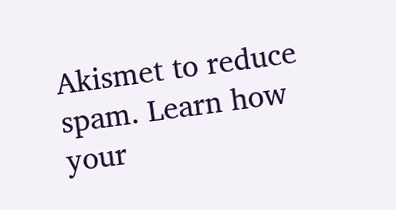Akismet to reduce spam. Learn how your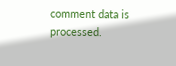comment data is processed.